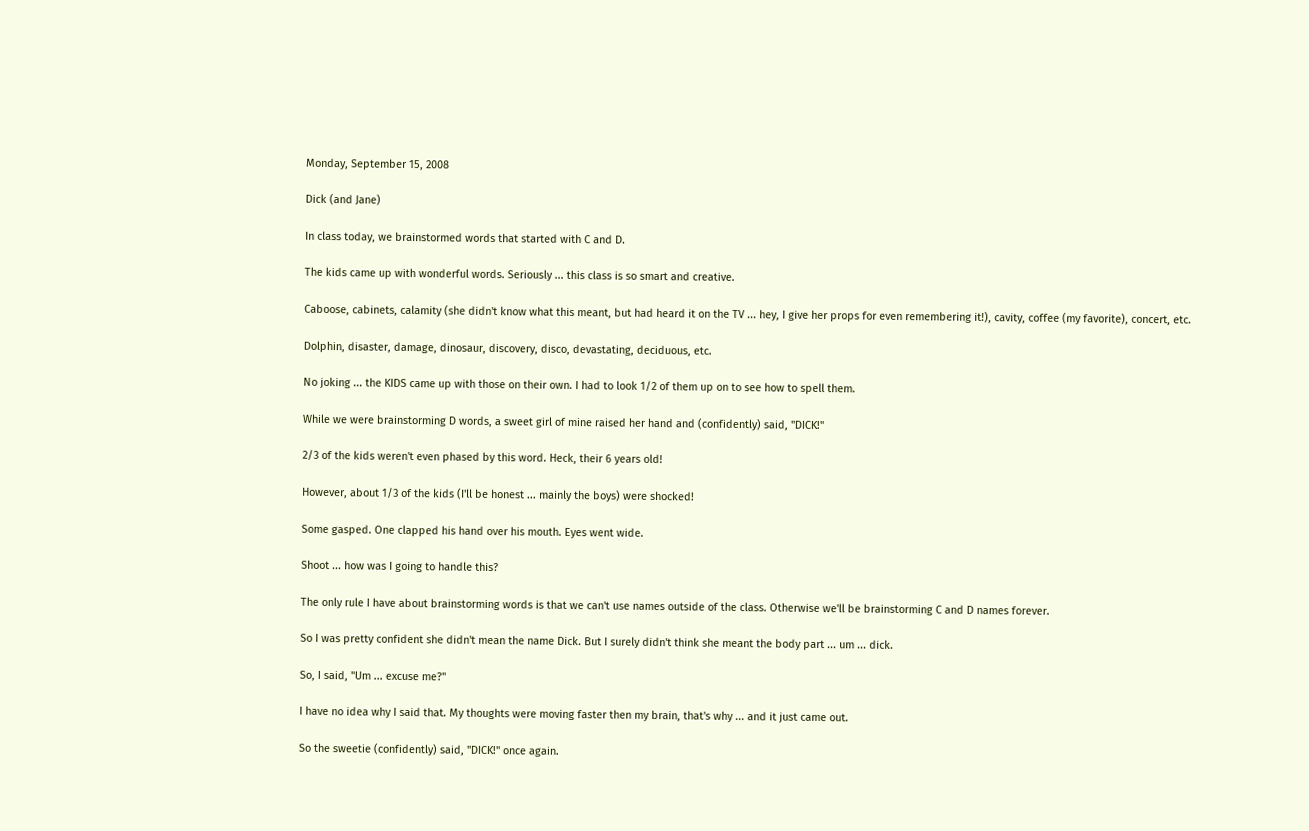Monday, September 15, 2008

Dick (and Jane)

In class today, we brainstormed words that started with C and D.

The kids came up with wonderful words. Seriously ... this class is so smart and creative.

Caboose, cabinets, calamity (she didn't know what this meant, but had heard it on the TV ... hey, I give her props for even remembering it!), cavity, coffee (my favorite), concert, etc.

Dolphin, disaster, damage, dinosaur, discovery, disco, devastating, deciduous, etc.

No joking ... the KIDS came up with those on their own. I had to look 1/2 of them up on to see how to spell them.

While we were brainstorming D words, a sweet girl of mine raised her hand and (confidently) said, "DICK!"

2/3 of the kids weren't even phased by this word. Heck, their 6 years old!

However, about 1/3 of the kids (I'll be honest ... mainly the boys) were shocked!

Some gasped. One clapped his hand over his mouth. Eyes went wide.

Shoot ... how was I going to handle this?

The only rule I have about brainstorming words is that we can't use names outside of the class. Otherwise we'll be brainstorming C and D names forever.

So I was pretty confident she didn't mean the name Dick. But I surely didn't think she meant the body part ... um ... dick.

So, I said, "Um ... excuse me?"

I have no idea why I said that. My thoughts were moving faster then my brain, that's why ... and it just came out.

So the sweetie (confidently) said, "DICK!" once again.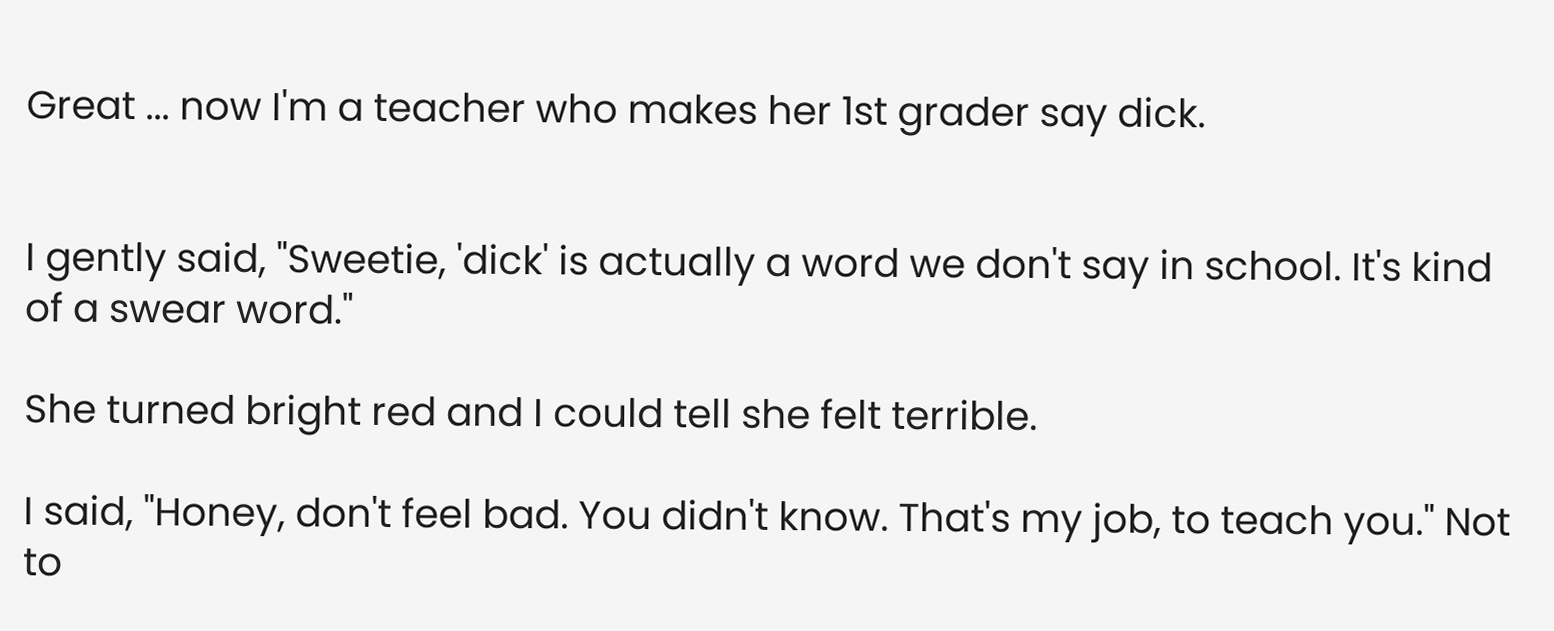Great ... now I'm a teacher who makes her 1st grader say dick.


I gently said, "Sweetie, 'dick' is actually a word we don't say in school. It's kind of a swear word."

She turned bright red and I could tell she felt terrible.

I said, "Honey, don't feel bad. You didn't know. That's my job, to teach you." Not to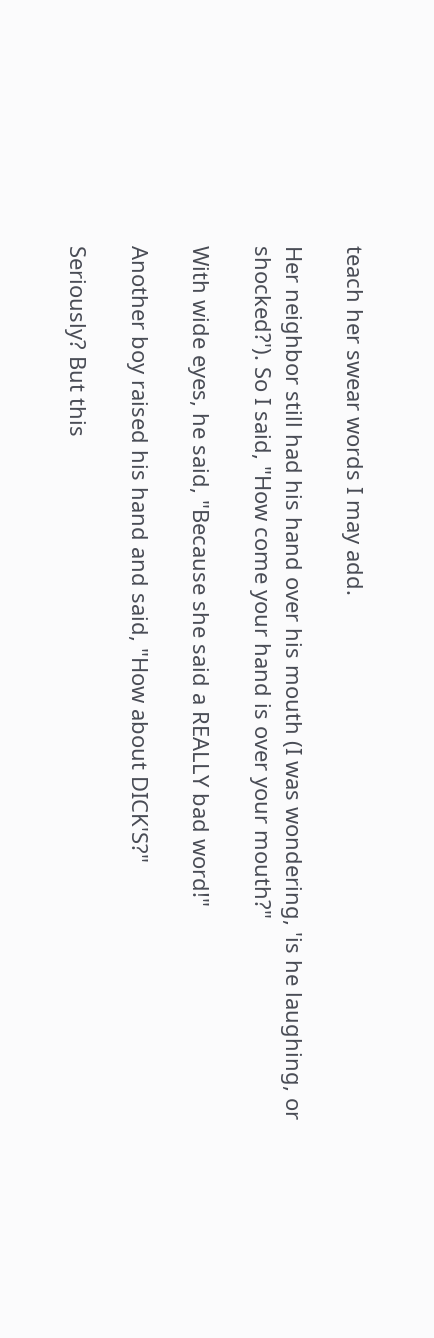teach her swear words I may add.

Her neighbor still had his hand over his mouth (I was wondering, 'is he laughing, or shocked?'). So I said, "How come your hand is over your mouth?"

With wide eyes, he said, "Because she said a REALLY bad word!"

Another boy raised his hand and said, "How about DICK'S?"

Seriously? But this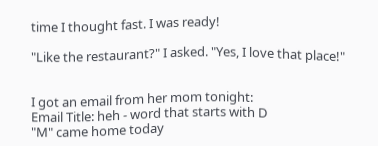time I thought fast. I was ready!

"Like the restaurant?" I asked. "Yes, I love that place!"


I got an email from her mom tonight:
Email Title: heh - word that starts with D
"M" came home today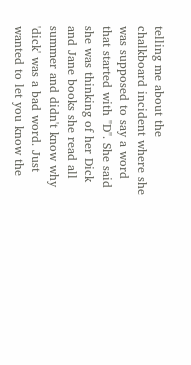telling me about the chalkboard incident where she was supposed to say a word that started with "D". She said she was thinking of her Dick and Jane books she read all summer and didn't know why 'dick' was a bad word. Just wanted to let you know the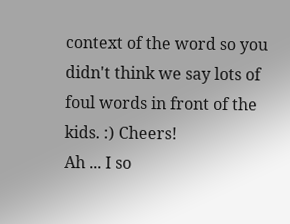context of the word so you didn't think we say lots of foul words in front of the kids. :) Cheers!
Ah ... I so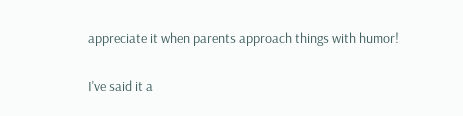appreciate it when parents approach things with humor!

I've said it a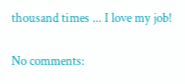thousand times ... I love my job!

No comments: